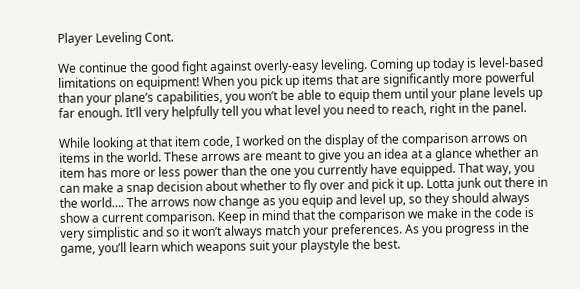Player Leveling Cont.

We continue the good fight against overly-easy leveling. Coming up today is level-based limitations on equipment! When you pick up items that are significantly more powerful than your plane’s capabilities, you won’t be able to equip them until your plane levels up far enough. It’ll very helpfully tell you what level you need to reach, right in the panel.

While looking at that item code, I worked on the display of the comparison arrows on items in the world. These arrows are meant to give you an idea at a glance whether an item has more or less power than the one you currently have equipped. That way, you can make a snap decision about whether to fly over and pick it up. Lotta junk out there in the world…. The arrows now change as you equip and level up, so they should always show a current comparison. Keep in mind that the comparison we make in the code is very simplistic and so it won’t always match your preferences. As you progress in the game, you’ll learn which weapons suit your playstyle the best.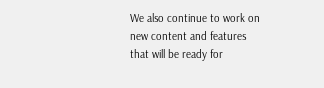We also continue to work on new content and features that will be ready for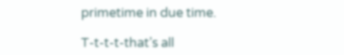primetime in due time.

T-t-t-t-that’s all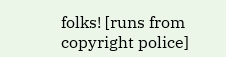folks! [runs from copyright police]